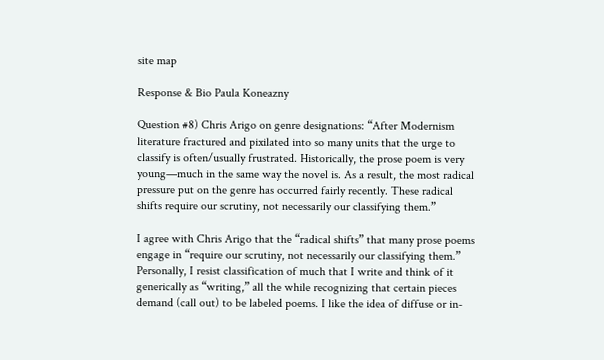site map

Response & Bio Paula Koneazny

Question #8) Chris Arigo on genre designations: “After Modernism literature fractured and pixilated into so many units that the urge to classify is often/usually frustrated. Historically, the prose poem is very young—much in the same way the novel is. As a result, the most radical pressure put on the genre has occurred fairly recently. These radical shifts require our scrutiny, not necessarily our classifying them.”

I agree with Chris Arigo that the “radical shifts” that many prose poems engage in “require our scrutiny, not necessarily our classifying them.” Personally, I resist classification of much that I write and think of it generically as “writing,” all the while recognizing that certain pieces demand (call out) to be labeled poems. I like the idea of diffuse or in-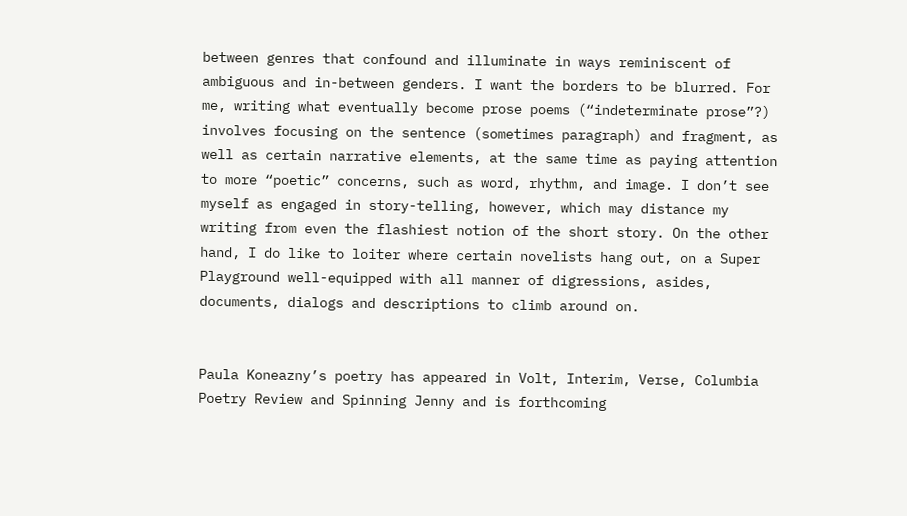between genres that confound and illuminate in ways reminiscent of ambiguous and in-between genders. I want the borders to be blurred. For me, writing what eventually become prose poems (“indeterminate prose”?) involves focusing on the sentence (sometimes paragraph) and fragment, as well as certain narrative elements, at the same time as paying attention to more “poetic” concerns, such as word, rhythm, and image. I don’t see myself as engaged in story-telling, however, which may distance my writing from even the flashiest notion of the short story. On the other hand, I do like to loiter where certain novelists hang out, on a Super Playground well-equipped with all manner of digressions, asides, documents, dialogs and descriptions to climb around on.


Paula Koneazny’s poetry has appeared in Volt, Interim, Verse, Columbia Poetry Review and Spinning Jenny and is forthcoming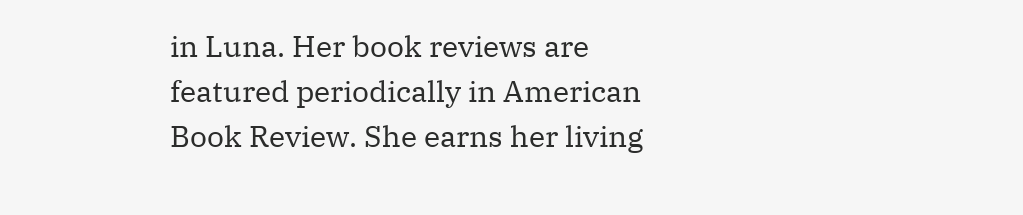in Luna. Her book reviews are featured periodically in American Book Review. She earns her living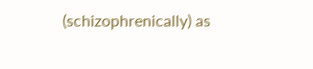(schizophrenically) as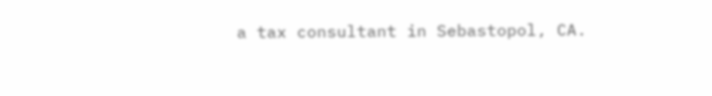a tax consultant in Sebastopol, CA.